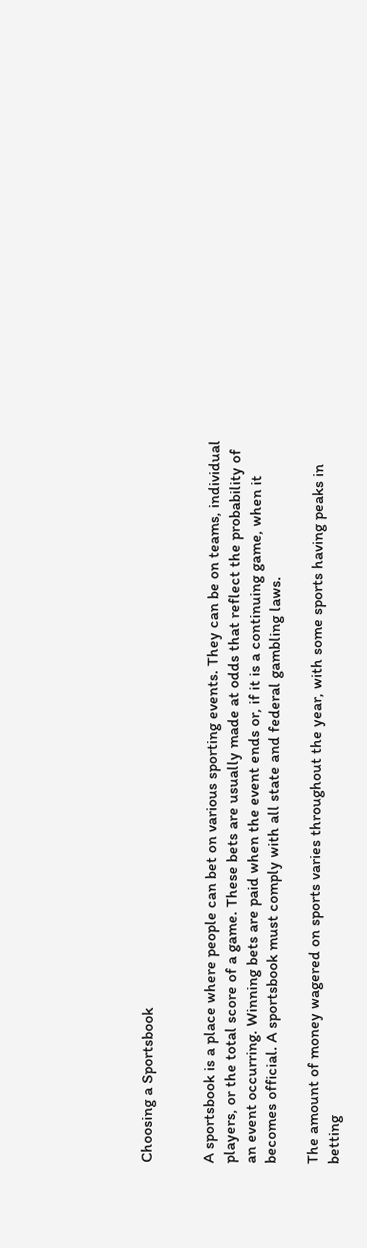Choosing a Sportsbook


A sportsbook is a place where people can bet on various sporting events. They can be on teams, individual players, or the total score of a game. These bets are usually made at odds that reflect the probability of an event occurring. Winning bets are paid when the event ends or, if it is a continuing game, when it becomes official. A sportsbook must comply with all state and federal gambling laws.

The amount of money wagered on sports varies throughout the year, with some sports having peaks in betting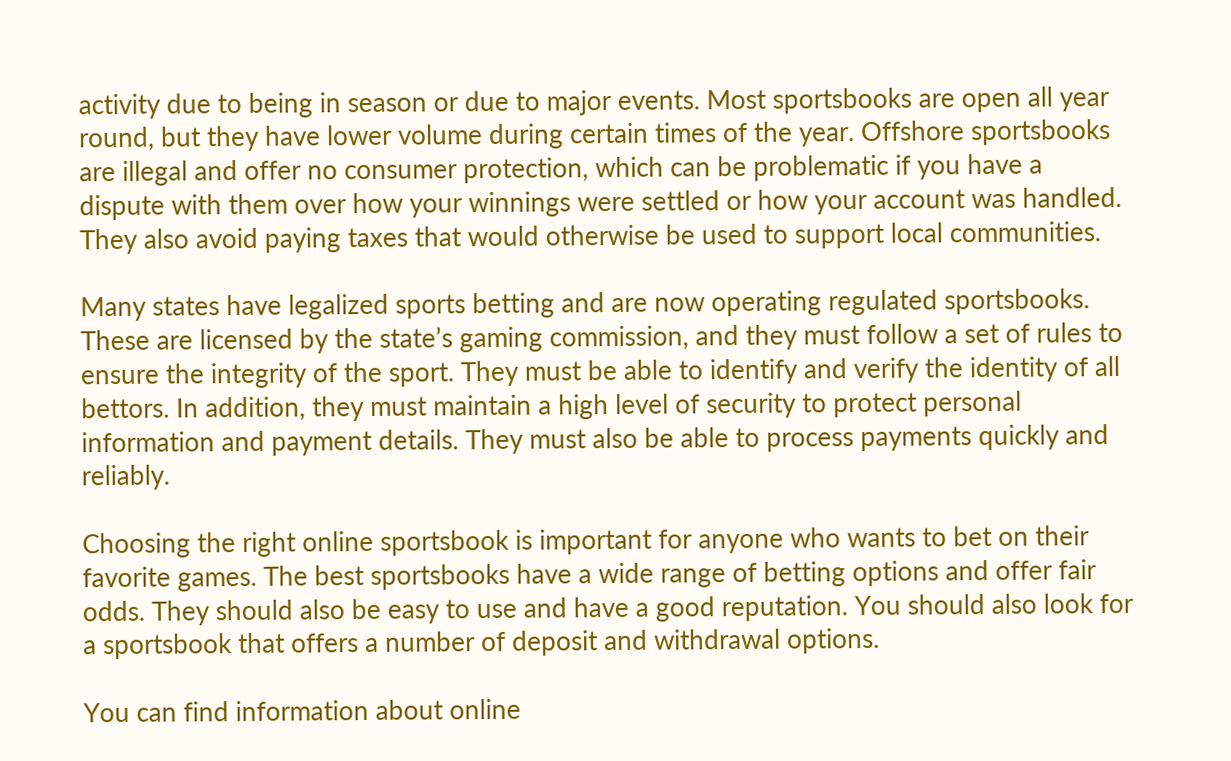activity due to being in season or due to major events. Most sportsbooks are open all year round, but they have lower volume during certain times of the year. Offshore sportsbooks are illegal and offer no consumer protection, which can be problematic if you have a dispute with them over how your winnings were settled or how your account was handled. They also avoid paying taxes that would otherwise be used to support local communities.

Many states have legalized sports betting and are now operating regulated sportsbooks. These are licensed by the state’s gaming commission, and they must follow a set of rules to ensure the integrity of the sport. They must be able to identify and verify the identity of all bettors. In addition, they must maintain a high level of security to protect personal information and payment details. They must also be able to process payments quickly and reliably.

Choosing the right online sportsbook is important for anyone who wants to bet on their favorite games. The best sportsbooks have a wide range of betting options and offer fair odds. They should also be easy to use and have a good reputation. You should also look for a sportsbook that offers a number of deposit and withdrawal options.

You can find information about online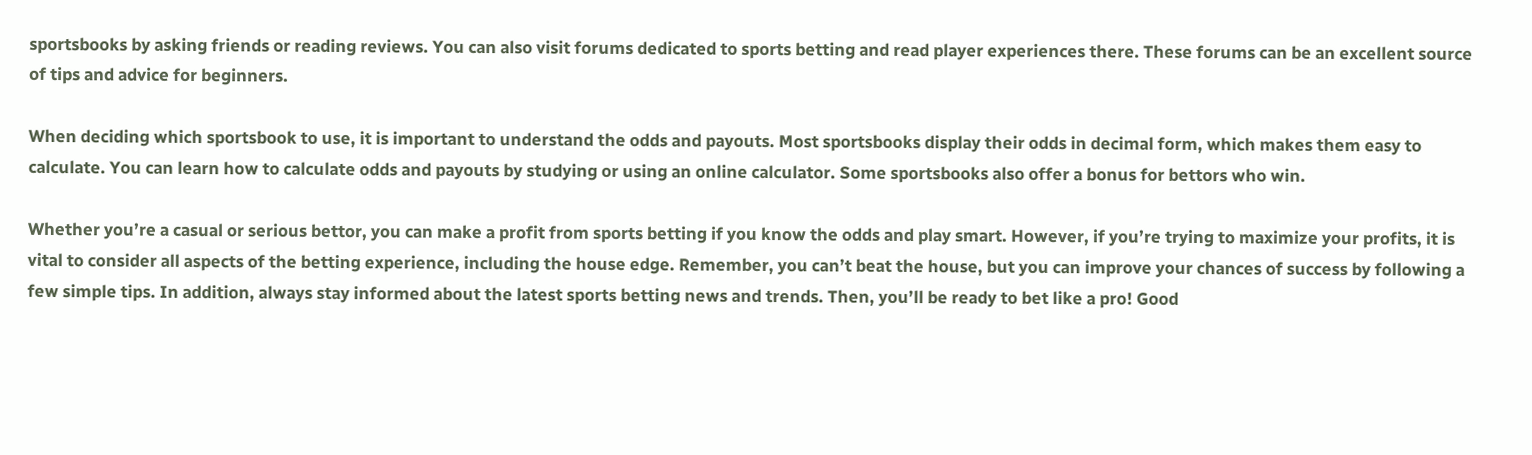sportsbooks by asking friends or reading reviews. You can also visit forums dedicated to sports betting and read player experiences there. These forums can be an excellent source of tips and advice for beginners.

When deciding which sportsbook to use, it is important to understand the odds and payouts. Most sportsbooks display their odds in decimal form, which makes them easy to calculate. You can learn how to calculate odds and payouts by studying or using an online calculator. Some sportsbooks also offer a bonus for bettors who win.

Whether you’re a casual or serious bettor, you can make a profit from sports betting if you know the odds and play smart. However, if you’re trying to maximize your profits, it is vital to consider all aspects of the betting experience, including the house edge. Remember, you can’t beat the house, but you can improve your chances of success by following a few simple tips. In addition, always stay informed about the latest sports betting news and trends. Then, you’ll be ready to bet like a pro! Good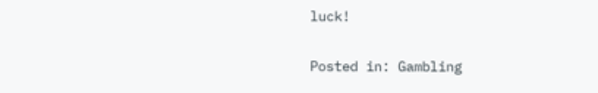luck!

Posted in: Gambling